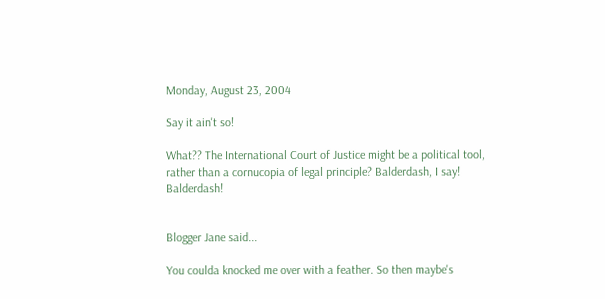Monday, August 23, 2004

Say it ain't so!

What?? The International Court of Justice might be a political tool, rather than a cornucopia of legal principle? Balderdash, I say! Balderdash!


Blogger Jane said...

You coulda knocked me over with a feather. So then maybe's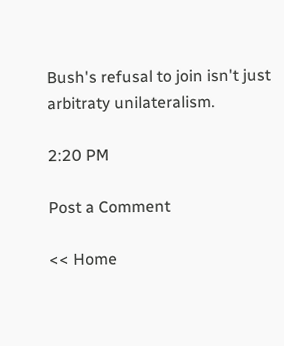Bush's refusal to join isn't just arbitraty unilateralism.

2:20 PM

Post a Comment

<< Home